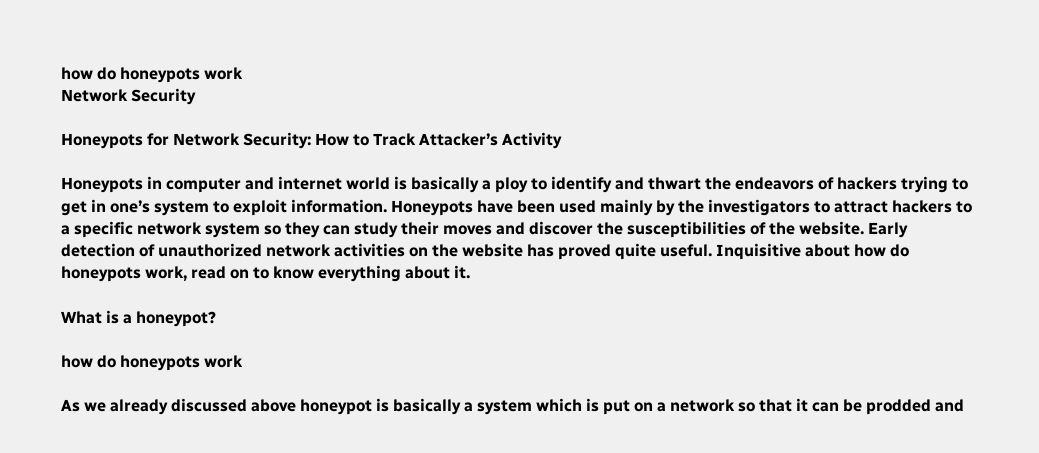how do honeypots work
Network Security

Honeypots for Network Security: How to Track Attacker’s Activity

Honeypots in computer and internet world is basically a ploy to identify and thwart the endeavors of hackers trying to get in one’s system to exploit information. Honeypots have been used mainly by the investigators to attract hackers to a specific network system so they can study their moves and discover the susceptibilities of the website. Early detection of unauthorized network activities on the website has proved quite useful. Inquisitive about how do honeypots work, read on to know everything about it.

What is a honeypot?

how do honeypots work

As we already discussed above honeypot is basically a system which is put on a network so that it can be prodded and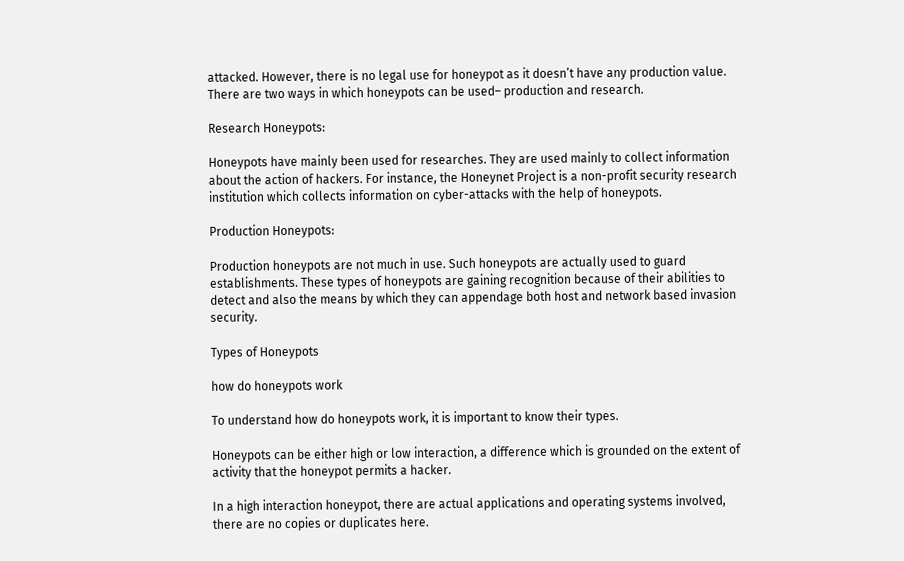attacked. However, there is no legal use for honeypot as it doesn’t have any production value. There are two ways in which honeypots can be used– production and research.

Research Honeypots:

Honeypots have mainly been used for researches. They are used mainly to collect information about the action of hackers. For instance, the Honeynet Project is a non-profit security research institution which collects information on cyber-attacks with the help of honeypots.

Production Honeypots:

Production honeypots are not much in use. Such honeypots are actually used to guard establishments. These types of honeypots are gaining recognition because of their abilities to detect and also the means by which they can appendage both host and network based invasion security.

Types of Honeypots

how do honeypots work

To understand how do honeypots work, it is important to know their types.

Honeypots can be either high or low interaction, a difference which is grounded on the extent of activity that the honeypot permits a hacker.

In a high interaction honeypot, there are actual applications and operating systems involved, there are no copies or duplicates here.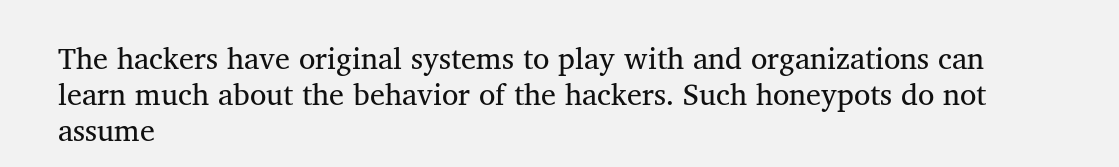The hackers have original systems to play with and organizations can learn much about the behavior of the hackers. Such honeypots do not assume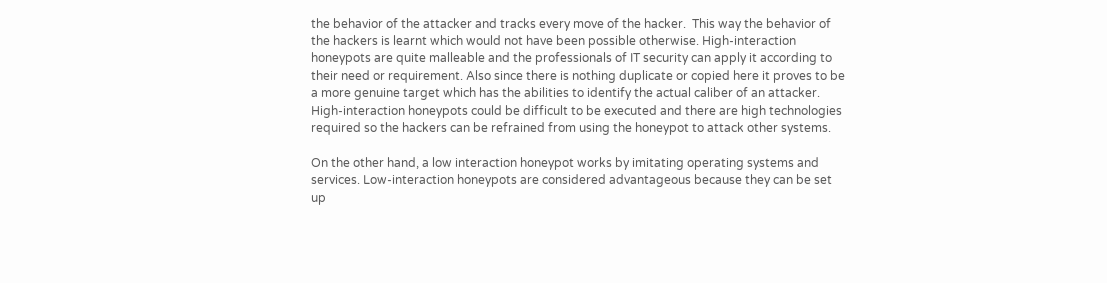the behavior of the attacker and tracks every move of the hacker.  This way the behavior of the hackers is learnt which would not have been possible otherwise. High-interaction honeypots are quite malleable and the professionals of IT security can apply it according to their need or requirement. Also since there is nothing duplicate or copied here it proves to be a more genuine target which has the abilities to identify the actual caliber of an attacker. High-interaction honeypots could be difficult to be executed and there are high technologies required so the hackers can be refrained from using the honeypot to attack other systems.

On the other hand, a low interaction honeypot works by imitating operating systems and services. Low-interaction honeypots are considered advantageous because they can be set up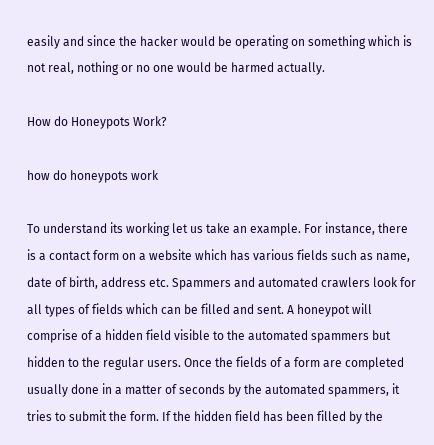easily and since the hacker would be operating on something which is not real, nothing or no one would be harmed actually.

How do Honeypots Work?

how do honeypots work

To understand its working let us take an example. For instance, there is a contact form on a website which has various fields such as name, date of birth, address etc. Spammers and automated crawlers look for all types of fields which can be filled and sent. A honeypot will comprise of a hidden field visible to the automated spammers but hidden to the regular users. Once the fields of a form are completed usually done in a matter of seconds by the automated spammers, it tries to submit the form. If the hidden field has been filled by the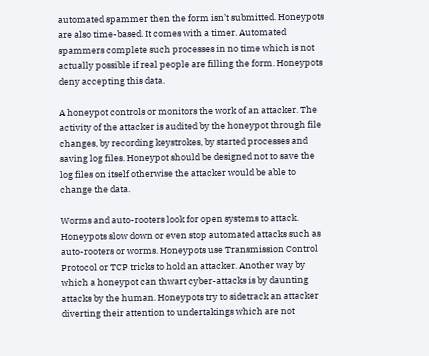automated spammer then the form isn’t submitted. Honeypots are also time-based. It comes with a timer. Automated spammers complete such processes in no time which is not actually possible if real people are filling the form. Honeypots deny accepting this data.

A honeypot controls or monitors the work of an attacker. The activity of the attacker is audited by the honeypot through file changes, by recording keystrokes, by started processes and saving log files. Honeypot should be designed not to save the log files on itself otherwise the attacker would be able to change the data.

Worms and auto-rooters look for open systems to attack. Honeypots slow down or even stop automated attacks such as auto-rooters or worms. Honeypots use Transmission Control Protocol or TCP tricks to hold an attacker. Another way by which a honeypot can thwart cyber-attacks is by daunting attacks by the human. Honeypots try to sidetrack an attacker diverting their attention to undertakings which are not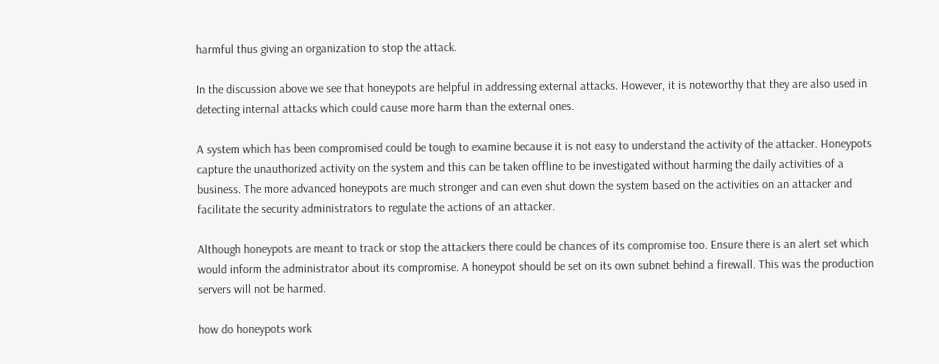harmful thus giving an organization to stop the attack.

In the discussion above we see that honeypots are helpful in addressing external attacks. However, it is noteworthy that they are also used in detecting internal attacks which could cause more harm than the external ones.

A system which has been compromised could be tough to examine because it is not easy to understand the activity of the attacker. Honeypots capture the unauthorized activity on the system and this can be taken offline to be investigated without harming the daily activities of a business. The more advanced honeypots are much stronger and can even shut down the system based on the activities on an attacker and facilitate the security administrators to regulate the actions of an attacker.

Although honeypots are meant to track or stop the attackers there could be chances of its compromise too. Ensure there is an alert set which would inform the administrator about its compromise. A honeypot should be set on its own subnet behind a firewall. This was the production servers will not be harmed.

how do honeypots work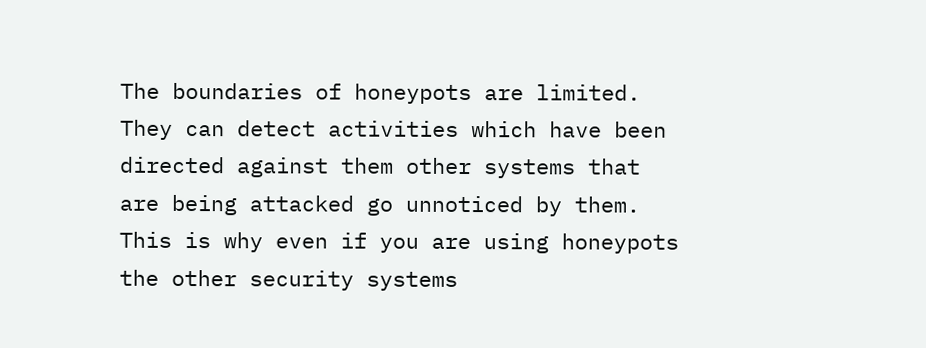The boundaries of honeypots are limited. They can detect activities which have been directed against them other systems that are being attacked go unnoticed by them. This is why even if you are using honeypots the other security systems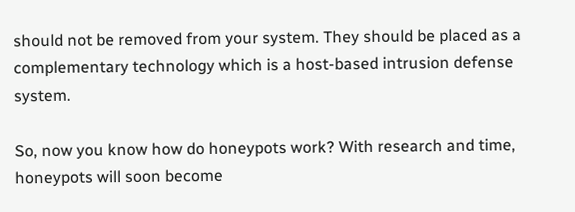should not be removed from your system. They should be placed as a complementary technology which is a host-based intrusion defense system.

So, now you know how do honeypots work? With research and time, honeypots will soon become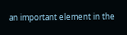an important element in the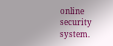online security system.